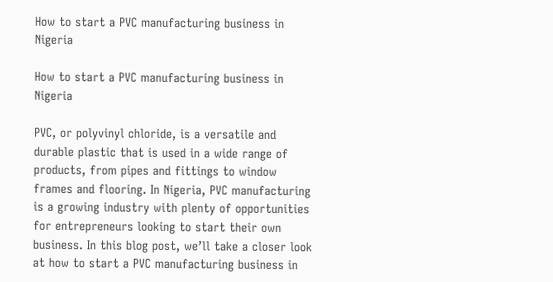How to start a PVC manufacturing business in Nigeria

How to start a PVC manufacturing business in Nigeria

PVC, or polyvinyl chloride, is a versatile and durable plastic that is used in a wide range of products, from pipes and fittings to window frames and flooring. In Nigeria, PVC manufacturing is a growing industry with plenty of opportunities for entrepreneurs looking to start their own business. In this blog post, we’ll take a closer look at how to start a PVC manufacturing business in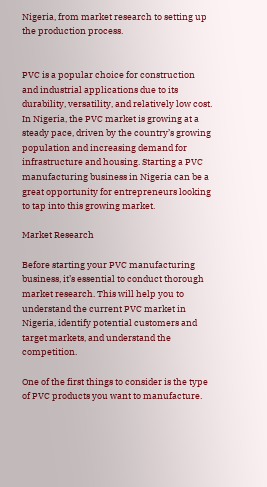Nigeria, from market research to setting up the production process.


PVC is a popular choice for construction and industrial applications due to its durability, versatility, and relatively low cost. In Nigeria, the PVC market is growing at a steady pace, driven by the country’s growing population and increasing demand for infrastructure and housing. Starting a PVC manufacturing business in Nigeria can be a great opportunity for entrepreneurs looking to tap into this growing market.

Market Research

Before starting your PVC manufacturing business, it’s essential to conduct thorough market research. This will help you to understand the current PVC market in Nigeria, identify potential customers and target markets, and understand the competition.

One of the first things to consider is the type of PVC products you want to manufacture.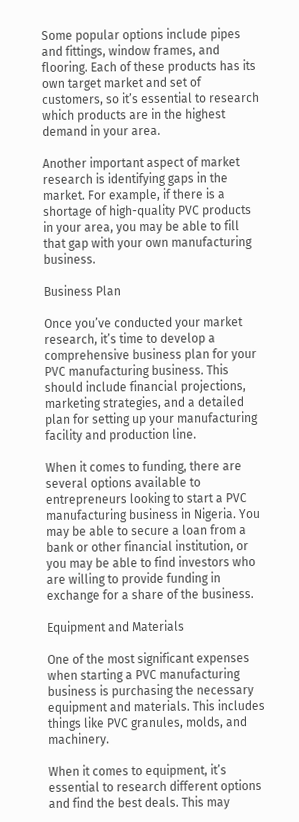Some popular options include pipes and fittings, window frames, and flooring. Each of these products has its own target market and set of customers, so it’s essential to research which products are in the highest demand in your area.

Another important aspect of market research is identifying gaps in the market. For example, if there is a shortage of high-quality PVC products in your area, you may be able to fill that gap with your own manufacturing business.

Business Plan

Once you’ve conducted your market research, it’s time to develop a comprehensive business plan for your PVC manufacturing business. This should include financial projections, marketing strategies, and a detailed plan for setting up your manufacturing facility and production line.

When it comes to funding, there are several options available to entrepreneurs looking to start a PVC manufacturing business in Nigeria. You may be able to secure a loan from a bank or other financial institution, or you may be able to find investors who are willing to provide funding in exchange for a share of the business.

Equipment and Materials

One of the most significant expenses when starting a PVC manufacturing business is purchasing the necessary equipment and materials. This includes things like PVC granules, molds, and machinery.

When it comes to equipment, it’s essential to research different options and find the best deals. This may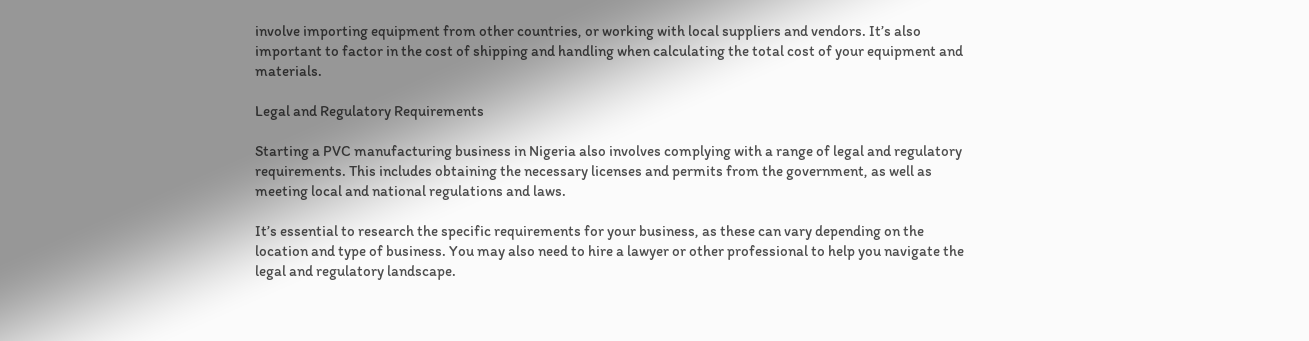involve importing equipment from other countries, or working with local suppliers and vendors. It’s also important to factor in the cost of shipping and handling when calculating the total cost of your equipment and materials.

Legal and Regulatory Requirements

Starting a PVC manufacturing business in Nigeria also involves complying with a range of legal and regulatory requirements. This includes obtaining the necessary licenses and permits from the government, as well as meeting local and national regulations and laws.

It’s essential to research the specific requirements for your business, as these can vary depending on the location and type of business. You may also need to hire a lawyer or other professional to help you navigate the legal and regulatory landscape.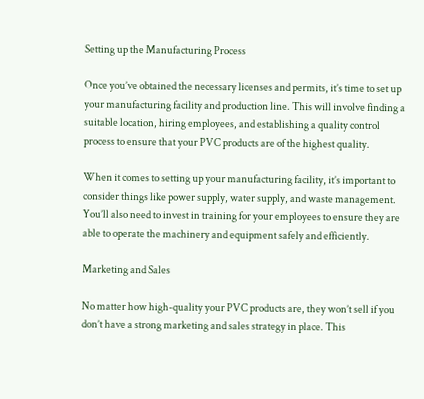Setting up the Manufacturing Process

Once you’ve obtained the necessary licenses and permits, it’s time to set up your manufacturing facility and production line. This will involve finding a suitable location, hiring employees, and establishing a quality control process to ensure that your PVC products are of the highest quality.

When it comes to setting up your manufacturing facility, it’s important to consider things like power supply, water supply, and waste management. You’ll also need to invest in training for your employees to ensure they are able to operate the machinery and equipment safely and efficiently.

Marketing and Sales

No matter how high-quality your PVC products are, they won’t sell if you don’t have a strong marketing and sales strategy in place. This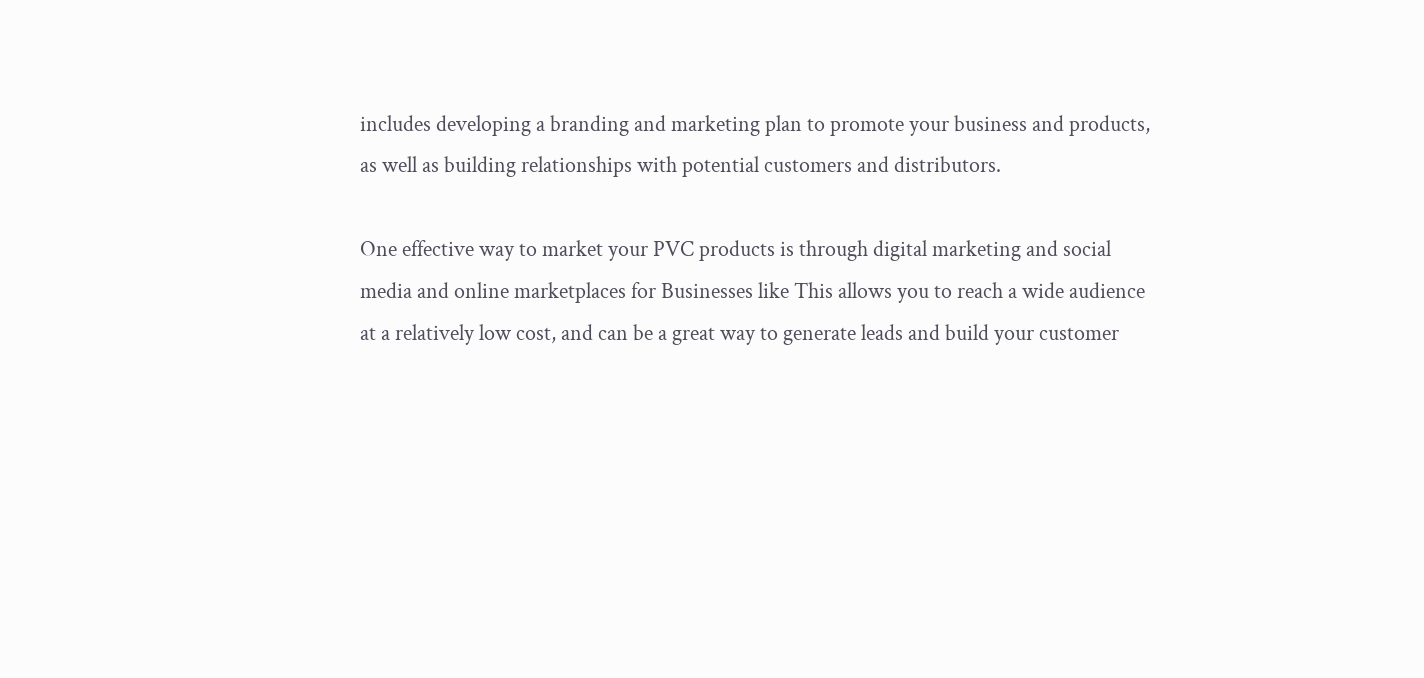includes developing a branding and marketing plan to promote your business and products, as well as building relationships with potential customers and distributors.

One effective way to market your PVC products is through digital marketing and social media and online marketplaces for Businesses like This allows you to reach a wide audience at a relatively low cost, and can be a great way to generate leads and build your customer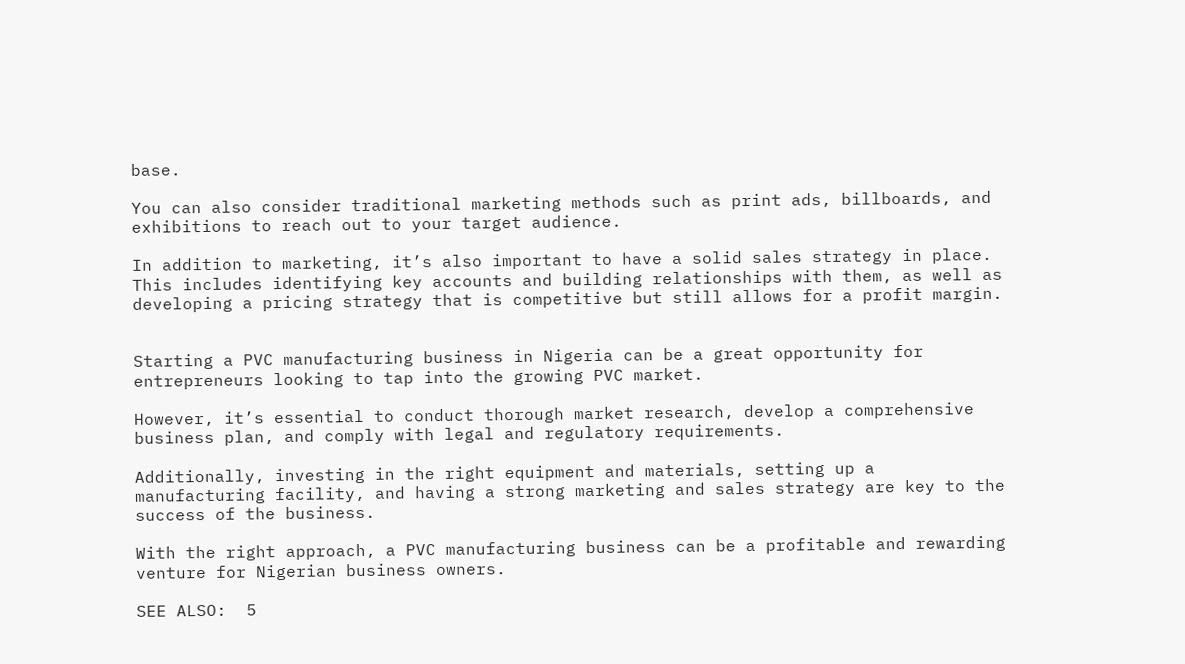base.

You can also consider traditional marketing methods such as print ads, billboards, and exhibitions to reach out to your target audience.

In addition to marketing, it’s also important to have a solid sales strategy in place. This includes identifying key accounts and building relationships with them, as well as developing a pricing strategy that is competitive but still allows for a profit margin.


Starting a PVC manufacturing business in Nigeria can be a great opportunity for entrepreneurs looking to tap into the growing PVC market.

However, it’s essential to conduct thorough market research, develop a comprehensive business plan, and comply with legal and regulatory requirements.

Additionally, investing in the right equipment and materials, setting up a manufacturing facility, and having a strong marketing and sales strategy are key to the success of the business.

With the right approach, a PVC manufacturing business can be a profitable and rewarding venture for Nigerian business owners.

SEE ALSO:  5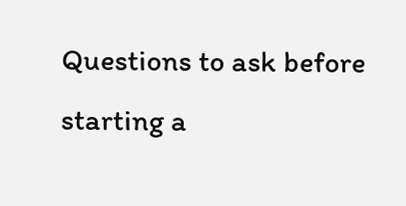Questions to ask before starting a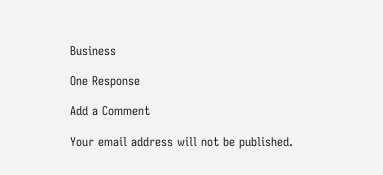Business

One Response

Add a Comment

Your email address will not be published.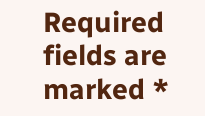Required fields are marked *